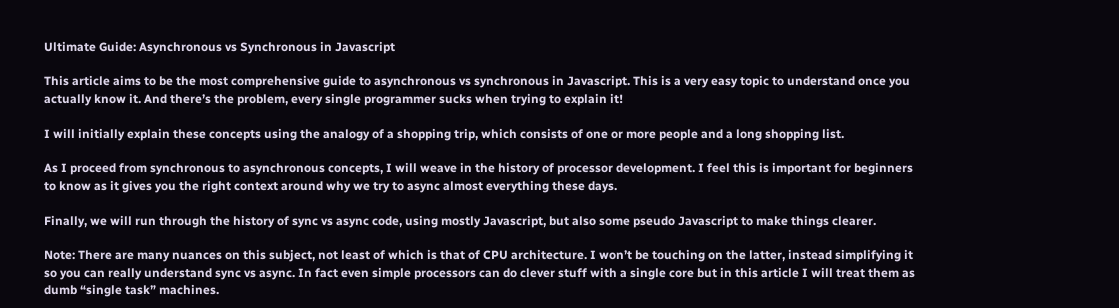Ultimate Guide: Asynchronous vs Synchronous in Javascript

This article aims to be the most comprehensive guide to asynchronous vs synchronous in Javascript. This is a very easy topic to understand once you actually know it. And there’s the problem, every single programmer sucks when trying to explain it!

I will initially explain these concepts using the analogy of a shopping trip, which consists of one or more people and a long shopping list.

As I proceed from synchronous to asynchronous concepts, I will weave in the history of processor development. I feel this is important for beginners to know as it gives you the right context around why we try to async almost everything these days.

Finally, we will run through the history of sync vs async code, using mostly Javascript, but also some pseudo Javascript to make things clearer.

Note: There are many nuances on this subject, not least of which is that of CPU architecture. I won’t be touching on the latter, instead simplifying it so you can really understand sync vs async. In fact even simple processors can do clever stuff with a single core but in this article I will treat them as dumb “single task” machines.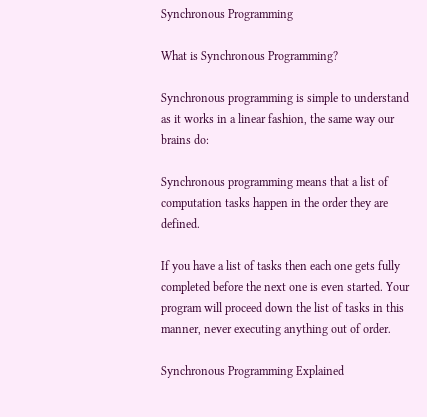Synchronous Programming

What is Synchronous Programming?

Synchronous programming is simple to understand as it works in a linear fashion, the same way our brains do:

Synchronous programming means that a list of computation tasks happen in the order they are defined.

If you have a list of tasks then each one gets fully completed before the next one is even started. Your program will proceed down the list of tasks in this manner, never executing anything out of order.

Synchronous Programming Explained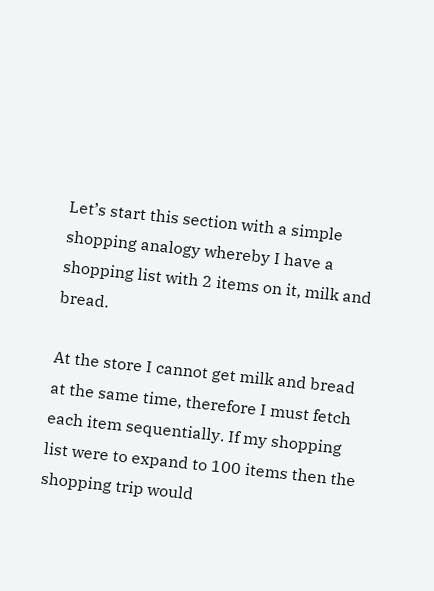Let’s start this section with a simple shopping analogy whereby I have a shopping list with 2 items on it, milk and bread.

At the store I cannot get milk and bread at the same time, therefore I must fetch each item sequentially. If my shopping list were to expand to 100 items then the shopping trip would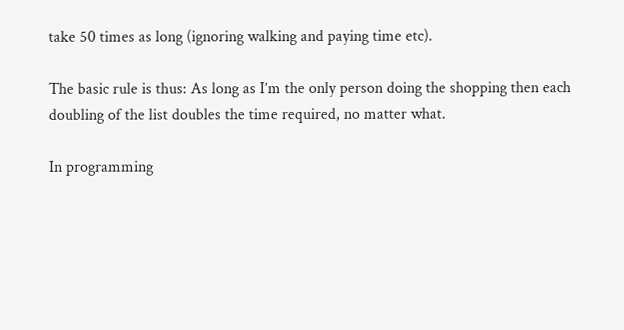take 50 times as long (ignoring walking and paying time etc).

The basic rule is thus: As long as I’m the only person doing the shopping then each doubling of the list doubles the time required, no matter what.

In programming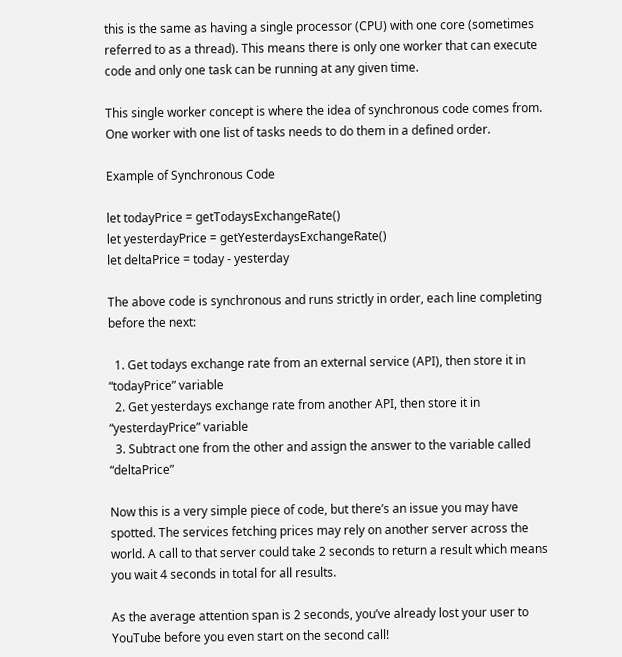this is the same as having a single processor (CPU) with one core (sometimes referred to as a thread). This means there is only one worker that can execute code and only one task can be running at any given time.

This single worker concept is where the idea of synchronous code comes from. One worker with one list of tasks needs to do them in a defined order.

Example of Synchronous Code

let todayPrice = getTodaysExchangeRate()
let yesterdayPrice = getYesterdaysExchangeRate()
let deltaPrice = today - yesterday

The above code is synchronous and runs strictly in order, each line completing before the next:

  1. Get todays exchange rate from an external service (API), then store it in “todayPrice” variable
  2. Get yesterdays exchange rate from another API, then store it in “yesterdayPrice” variable
  3. Subtract one from the other and assign the answer to the variable called “deltaPrice”

Now this is a very simple piece of code, but there’s an issue you may have spotted. The services fetching prices may rely on another server across the world. A call to that server could take 2 seconds to return a result which means you wait 4 seconds in total for all results.

As the average attention span is 2 seconds, you’ve already lost your user to YouTube before you even start on the second call!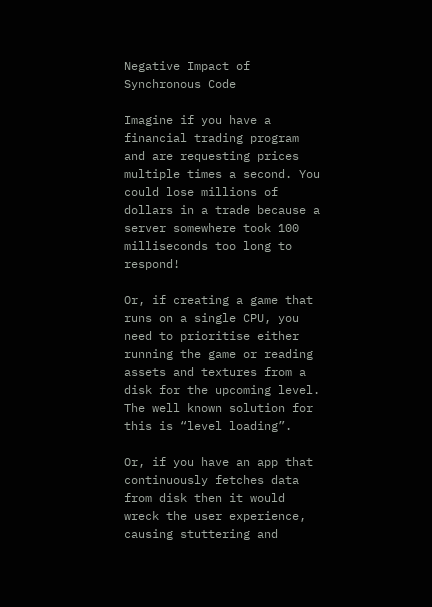Negative Impact of Synchronous Code

Imagine if you have a financial trading program and are requesting prices multiple times a second. You could lose millions of dollars in a trade because a server somewhere took 100 milliseconds too long to respond!

Or, if creating a game that runs on a single CPU, you need to prioritise either running the game or reading assets and textures from a disk for the upcoming level. The well known solution for this is “level loading”.

Or, if you have an app that continuously fetches data from disk then it would wreck the user experience, causing stuttering and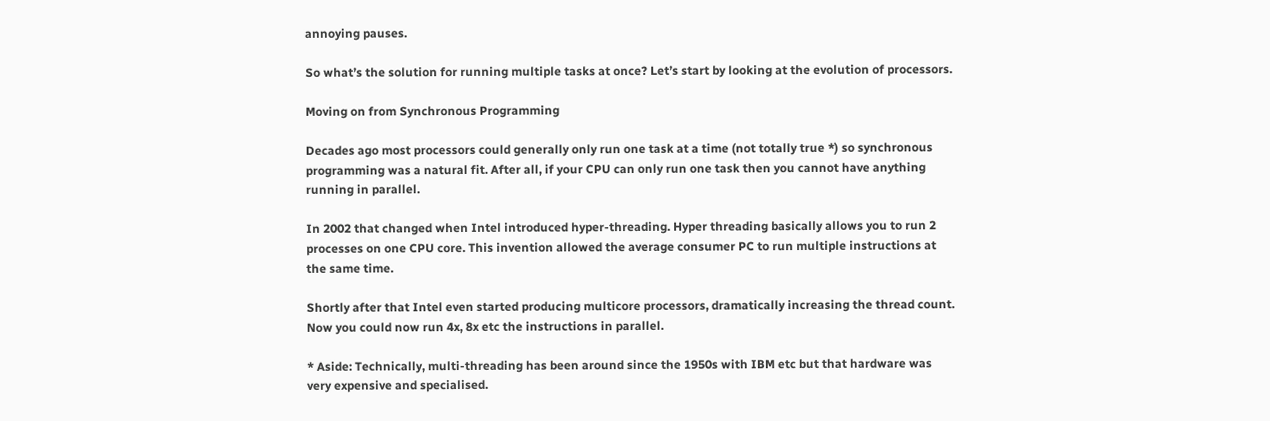annoying pauses.

So what’s the solution for running multiple tasks at once? Let’s start by looking at the evolution of processors.

Moving on from Synchronous Programming

Decades ago most processors could generally only run one task at a time (not totally true *) so synchronous programming was a natural fit. After all, if your CPU can only run one task then you cannot have anything running in parallel.

In 2002 that changed when Intel introduced hyper-threading. Hyper threading basically allows you to run 2 processes on one CPU core. This invention allowed the average consumer PC to run multiple instructions at the same time.

Shortly after that Intel even started producing multicore processors, dramatically increasing the thread count. Now you could now run 4x, 8x etc the instructions in parallel.

* Aside: Technically, multi-threading has been around since the 1950s with IBM etc but that hardware was very expensive and specialised.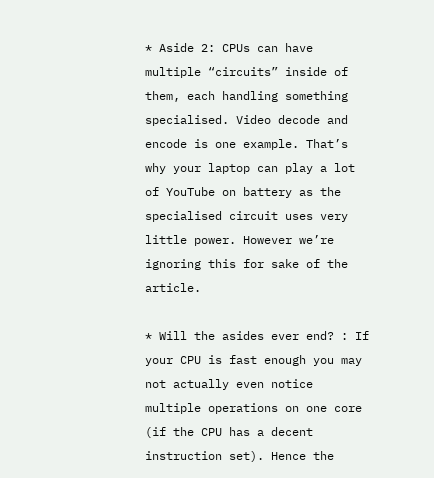* Aside 2: CPUs can have multiple “circuits” inside of them, each handling something specialised. Video decode and encode is one example. That’s why your laptop can play a lot of YouTube on battery as the specialised circuit uses very little power. However we’re ignoring this for sake of the article.

* Will the asides ever end? : If your CPU is fast enough you may not actually even notice multiple operations on one core (if the CPU has a decent instruction set). Hence the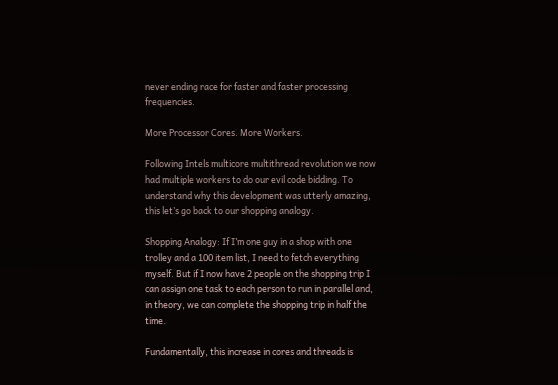never ending race for faster and faster processing frequencies.

More Processor Cores. More Workers.

Following Intels multicore multithread revolution we now had multiple workers to do our evil code bidding. To understand why this development was utterly amazing, this let’s go back to our shopping analogy.

Shopping Analogy: If I’m one guy in a shop with one trolley and a 100 item list, I need to fetch everything myself. But if I now have 2 people on the shopping trip I can assign one task to each person to run in parallel and, in theory, we can complete the shopping trip in half the time.

Fundamentally, this increase in cores and threads is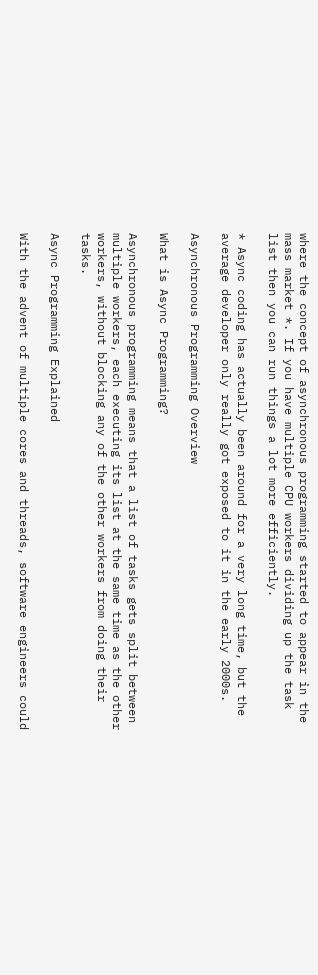where the concept of asynchronous programming started to appear in the mass market *. If you have multiple CPU workers dividing up the task list then you can run things a lot more efficiently.

* Async coding has actually been around for a very long time, but the average developer only really got exposed to it in the early 2000s.

Asynchronous Programming Overview

What is Async Programming?

Asynchronous programming means that a list of tasks gets split between multiple workers, each executing its list at the same time as the other workers, without blocking any of the other workers from doing their tasks.

Async Programming Explained

With the advent of multiple cores and threads, software engineers could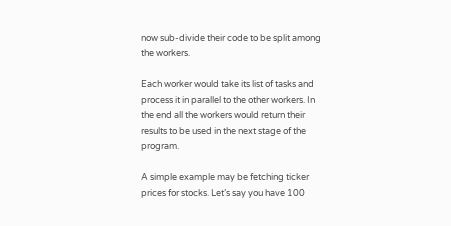now sub-divide their code to be split among the workers.

Each worker would take its list of tasks and process it in parallel to the other workers. In the end all the workers would return their results to be used in the next stage of the program.

A simple example may be fetching ticker prices for stocks. Let’s say you have 100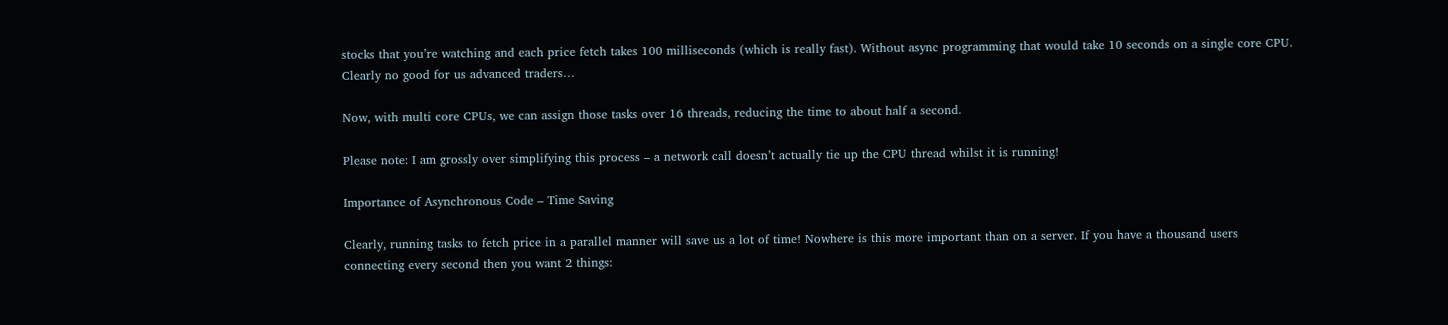stocks that you’re watching and each price fetch takes 100 milliseconds (which is really fast). Without async programming that would take 10 seconds on a single core CPU. Clearly no good for us advanced traders…

Now, with multi core CPUs, we can assign those tasks over 16 threads, reducing the time to about half a second.

Please note: I am grossly over simplifying this process – a network call doesn’t actually tie up the CPU thread whilst it is running!

Importance of Asynchronous Code – Time Saving

Clearly, running tasks to fetch price in a parallel manner will save us a lot of time! Nowhere is this more important than on a server. If you have a thousand users connecting every second then you want 2 things: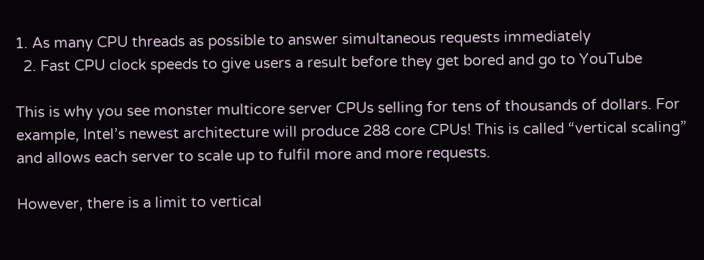1. As many CPU threads as possible to answer simultaneous requests immediately
  2. Fast CPU clock speeds to give users a result before they get bored and go to YouTube

This is why you see monster multicore server CPUs selling for tens of thousands of dollars. For example, Intel’s newest architecture will produce 288 core CPUs! This is called “vertical scaling” and allows each server to scale up to fulfil more and more requests.

However, there is a limit to vertical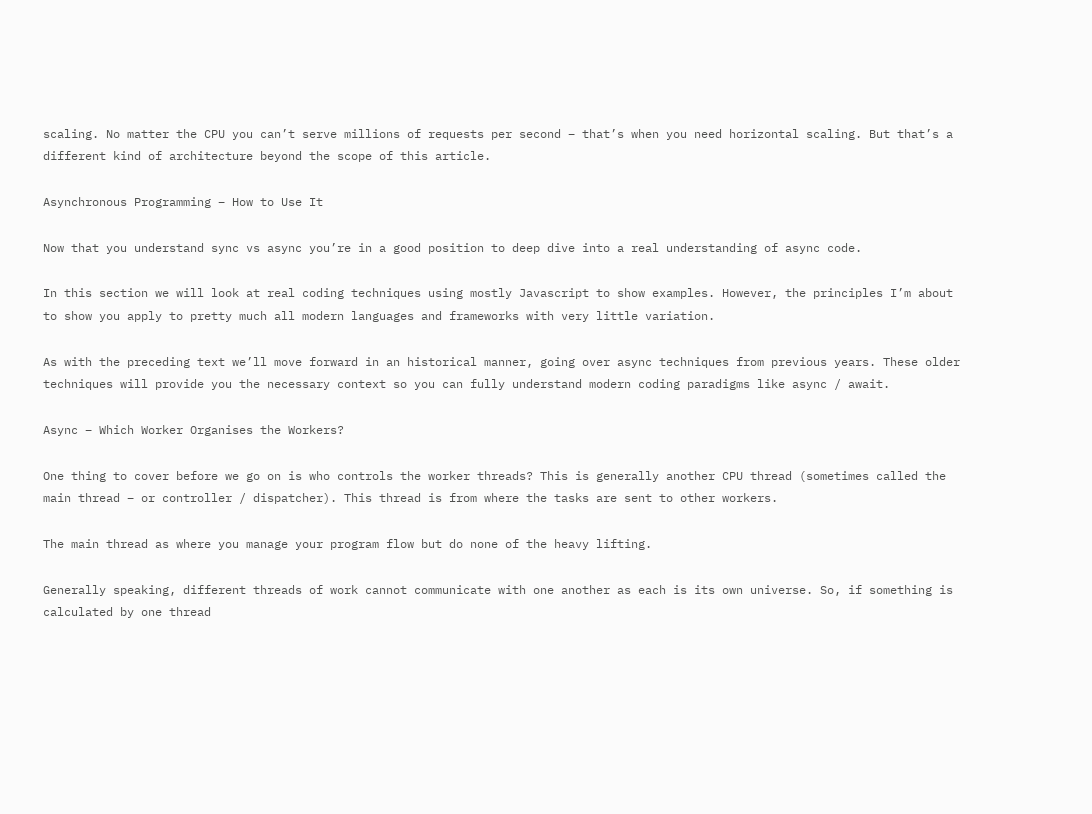scaling. No matter the CPU you can’t serve millions of requests per second – that’s when you need horizontal scaling. But that’s a different kind of architecture beyond the scope of this article.

Asynchronous Programming – How to Use It

Now that you understand sync vs async you’re in a good position to deep dive into a real understanding of async code.

In this section we will look at real coding techniques using mostly Javascript to show examples. However, the principles I’m about to show you apply to pretty much all modern languages and frameworks with very little variation.

As with the preceding text we’ll move forward in an historical manner, going over async techniques from previous years. These older techniques will provide you the necessary context so you can fully understand modern coding paradigms like async / await.

Async – Which Worker Organises the Workers?

One thing to cover before we go on is who controls the worker threads? This is generally another CPU thread (sometimes called the main thread – or controller / dispatcher). This thread is from where the tasks are sent to other workers.

The main thread as where you manage your program flow but do none of the heavy lifting.

Generally speaking, different threads of work cannot communicate with one another as each is its own universe. So, if something is calculated by one thread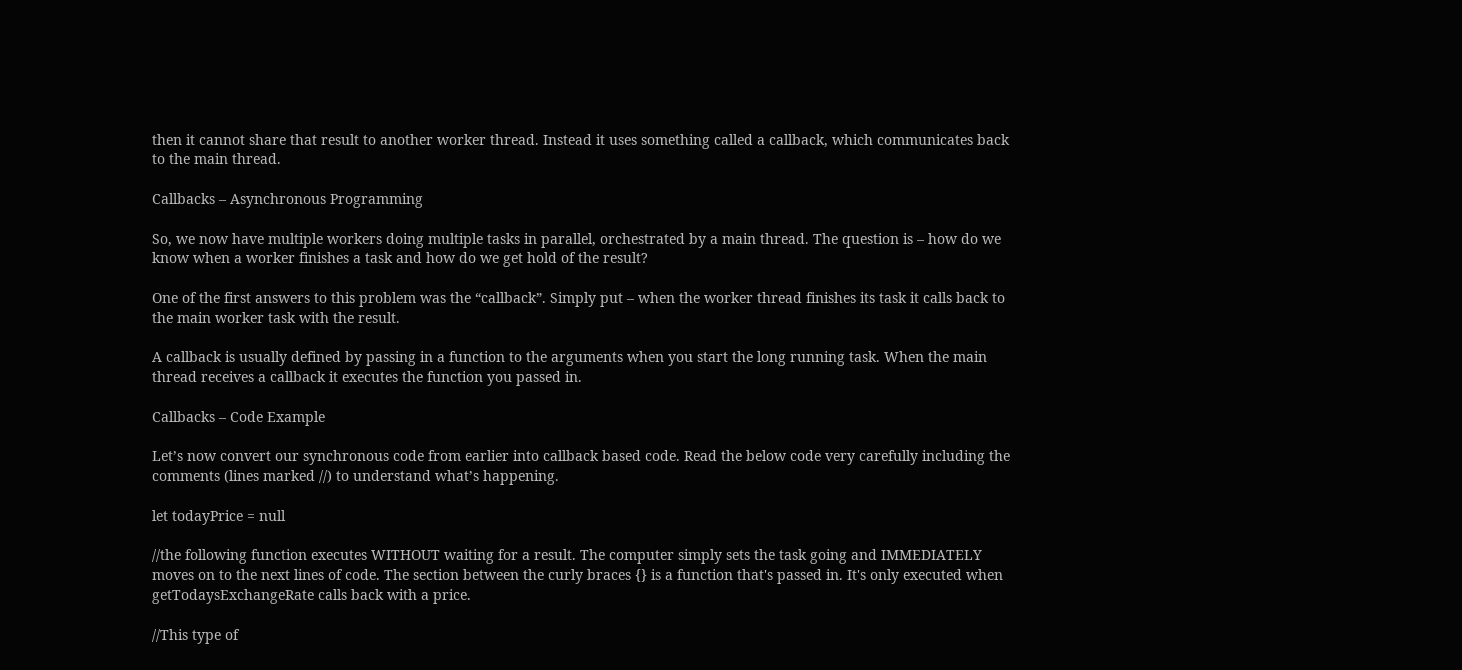then it cannot share that result to another worker thread. Instead it uses something called a callback, which communicates back to the main thread.

Callbacks – Asynchronous Programming

So, we now have multiple workers doing multiple tasks in parallel, orchestrated by a main thread. The question is – how do we know when a worker finishes a task and how do we get hold of the result?

One of the first answers to this problem was the “callback”. Simply put – when the worker thread finishes its task it calls back to the main worker task with the result.

A callback is usually defined by passing in a function to the arguments when you start the long running task. When the main thread receives a callback it executes the function you passed in.

Callbacks – Code Example

Let’s now convert our synchronous code from earlier into callback based code. Read the below code very carefully including the comments (lines marked //) to understand what’s happening.

let todayPrice = null

//the following function executes WITHOUT waiting for a result. The computer simply sets the task going and IMMEDIATELY moves on to the next lines of code. The section between the curly braces {} is a function that's passed in. It's only executed when getTodaysExchangeRate calls back with a price.

//This type of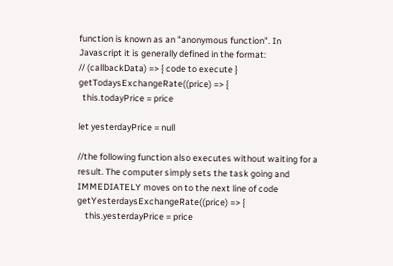function is known as an "anonymous function". In Javascript it is generally defined in the format:
// (callbackData) => { code to execute }
getTodaysExchangeRate((price) => {
  this.todayPrice = price

let yesterdayPrice = null

//the following function also executes without waiting for a result. The computer simply sets the task going and IMMEDIATELY moves on to the next line of code
getYesterdaysExchangeRate((price) => {
    this.yesterdayPrice = price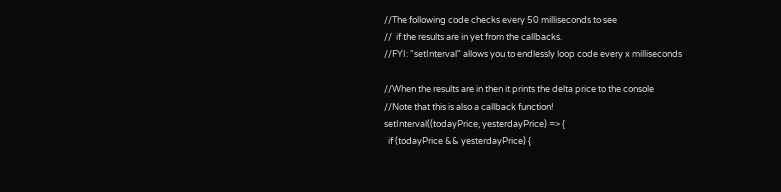//The following code checks every 50 milliseconds to see
//  if the results are in yet from the callbacks.
//FYI: "setInterval" allows you to endlessly loop code every x milliseconds

//When the results are in then it prints the delta price to the console
//Note that this is also a callback function!
setInterval((todayPrice, yesterdayPrice) => {
  if (todayPrice && yesterdayPrice) {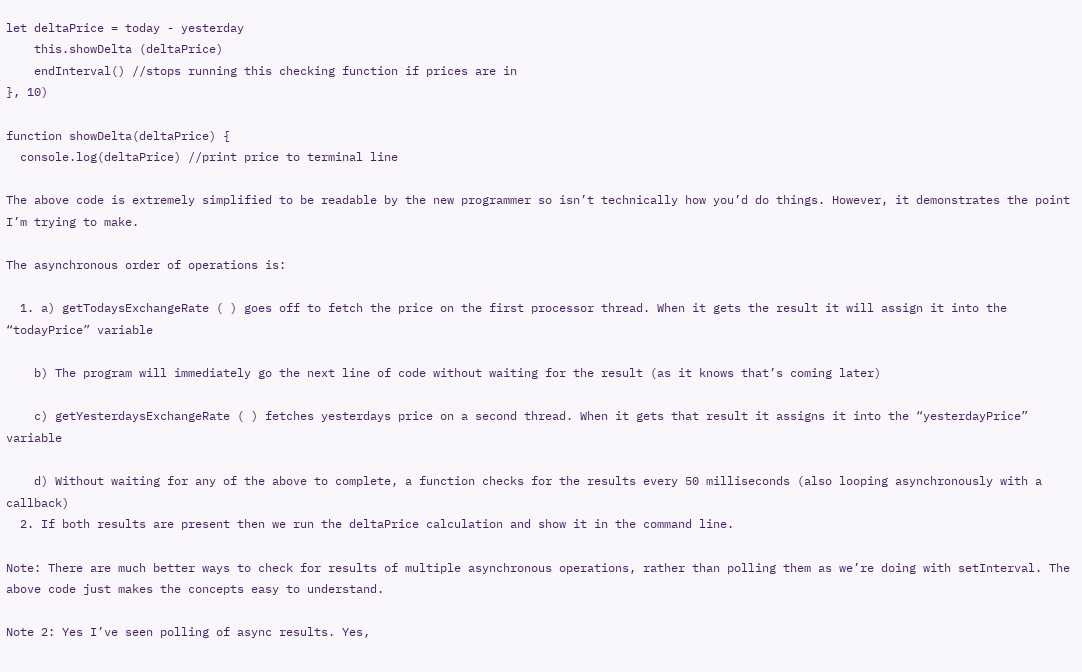let deltaPrice = today - yesterday
    this.showDelta (deltaPrice)
    endInterval() //stops running this checking function if prices are in
}, 10)

function showDelta(deltaPrice) {
  console.log(deltaPrice) //print price to terminal line

The above code is extremely simplified to be readable by the new programmer so isn’t technically how you’d do things. However, it demonstrates the point I’m trying to make.

The asynchronous order of operations is:

  1. a) getTodaysExchangeRate ( ) goes off to fetch the price on the first processor thread. When it gets the result it will assign it into the “todayPrice” variable

    b) The program will immediately go the next line of code without waiting for the result (as it knows that’s coming later)

    c) getYesterdaysExchangeRate ( ) fetches yesterdays price on a second thread. When it gets that result it assigns it into the “yesterdayPrice” variable

    d) Without waiting for any of the above to complete, a function checks for the results every 50 milliseconds (also looping asynchronously with a callback)
  2. If both results are present then we run the deltaPrice calculation and show it in the command line.

Note: There are much better ways to check for results of multiple asynchronous operations, rather than polling them as we’re doing with setInterval. The above code just makes the concepts easy to understand.

Note 2: Yes I’ve seen polling of async results. Yes,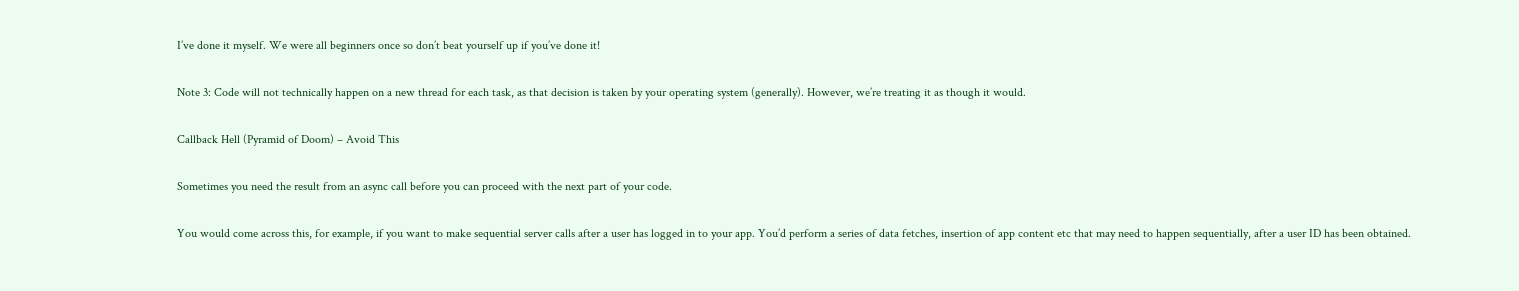I’ve done it myself. We were all beginners once so don’t beat yourself up if you’ve done it!

Note 3: Code will not technically happen on a new thread for each task, as that decision is taken by your operating system (generally). However, we’re treating it as though it would.

Callback Hell (Pyramid of Doom) – Avoid This

Sometimes you need the result from an async call before you can proceed with the next part of your code.

You would come across this, for example, if you want to make sequential server calls after a user has logged in to your app. You’d perform a series of data fetches, insertion of app content etc that may need to happen sequentially, after a user ID has been obtained.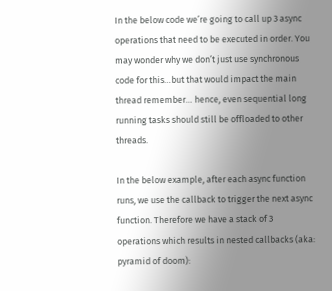In the below code we’re going to call up 3 async operations that need to be executed in order. You may wonder why we don’t just use synchronous code for this…but that would impact the main thread remember… hence, even sequential long running tasks should still be offloaded to other threads.

In the below example, after each async function runs, we use the callback to trigger the next async function. Therefore we have a stack of 3 operations which results in nested callbacks (aka: pyramid of doom):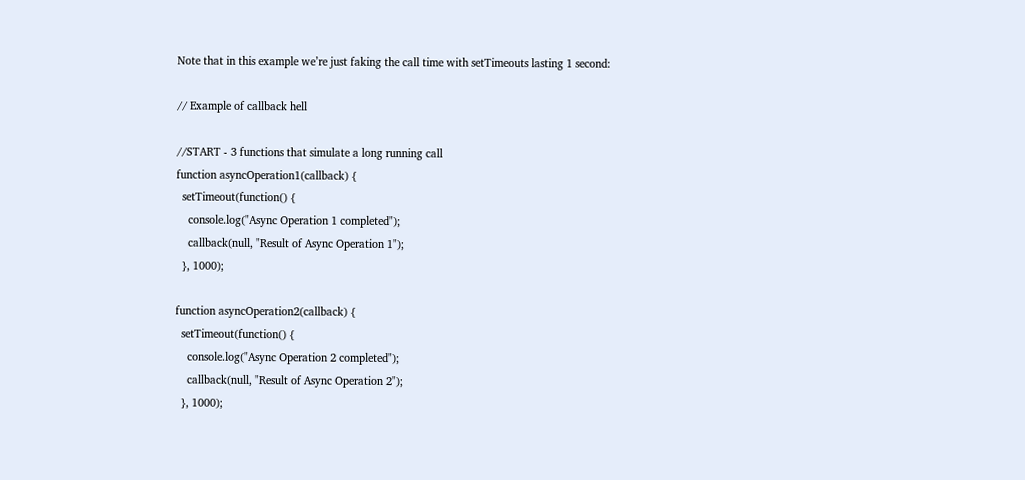Note that in this example we’re just faking the call time with setTimeouts lasting 1 second:

// Example of callback hell

//START - 3 functions that simulate a long running call
function asyncOperation1(callback) {
  setTimeout(function() {
    console.log("Async Operation 1 completed");
    callback(null, "Result of Async Operation 1");
  }, 1000);

function asyncOperation2(callback) {
  setTimeout(function() {
    console.log("Async Operation 2 completed");
    callback(null, "Result of Async Operation 2");
  }, 1000);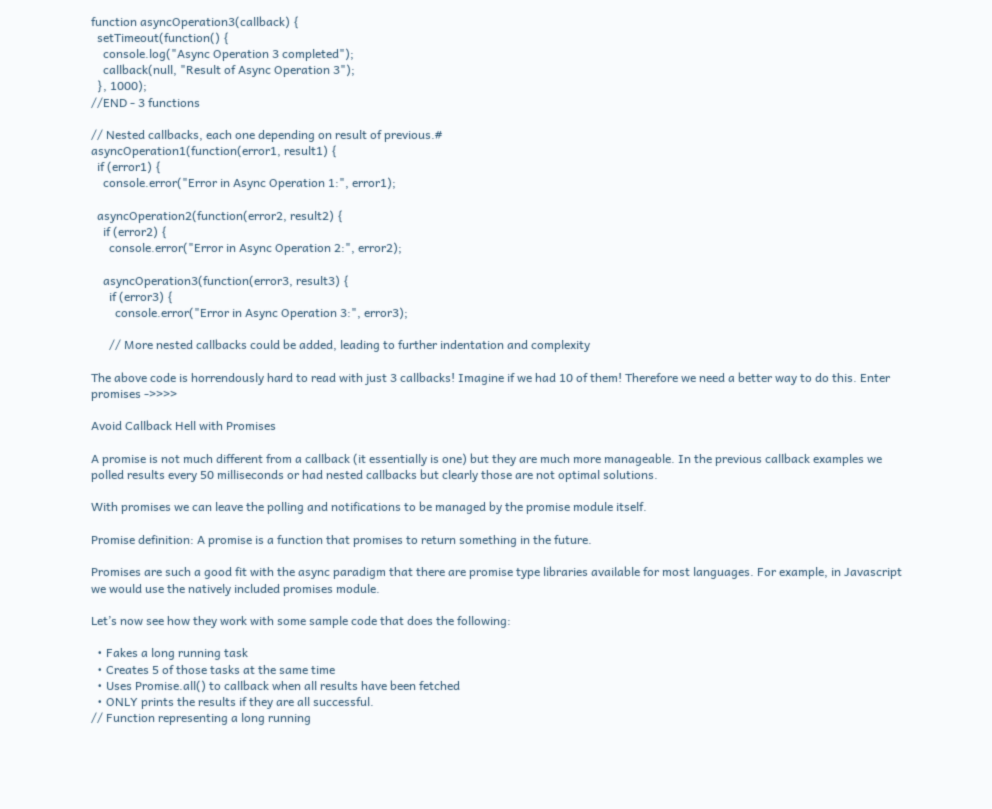function asyncOperation3(callback) {
  setTimeout(function() {
    console.log("Async Operation 3 completed");
    callback(null, "Result of Async Operation 3");
  }, 1000);
//END - 3 functions

// Nested callbacks, each one depending on result of previous.#
asyncOperation1(function(error1, result1) {
  if (error1) {
    console.error("Error in Async Operation 1:", error1);

  asyncOperation2(function(error2, result2) {
    if (error2) {
      console.error("Error in Async Operation 2:", error2);

    asyncOperation3(function(error3, result3) {
      if (error3) {
        console.error("Error in Async Operation 3:", error3);

      // More nested callbacks could be added, leading to further indentation and complexity

The above code is horrendously hard to read with just 3 callbacks! Imagine if we had 10 of them! Therefore we need a better way to do this. Enter promises ->>>>

Avoid Callback Hell with Promises

A promise is not much different from a callback (it essentially is one) but they are much more manageable. In the previous callback examples we polled results every 50 milliseconds or had nested callbacks but clearly those are not optimal solutions.

With promises we can leave the polling and notifications to be managed by the promise module itself.

Promise definition: A promise is a function that promises to return something in the future.

Promises are such a good fit with the async paradigm that there are promise type libraries available for most languages. For example, in Javascript we would use the natively included promises module.

Let’s now see how they work with some sample code that does the following:

  • Fakes a long running task
  • Creates 5 of those tasks at the same time
  • Uses Promise.all() to callback when all results have been fetched
  • ONLY prints the results if they are all successful.
// Function representing a long running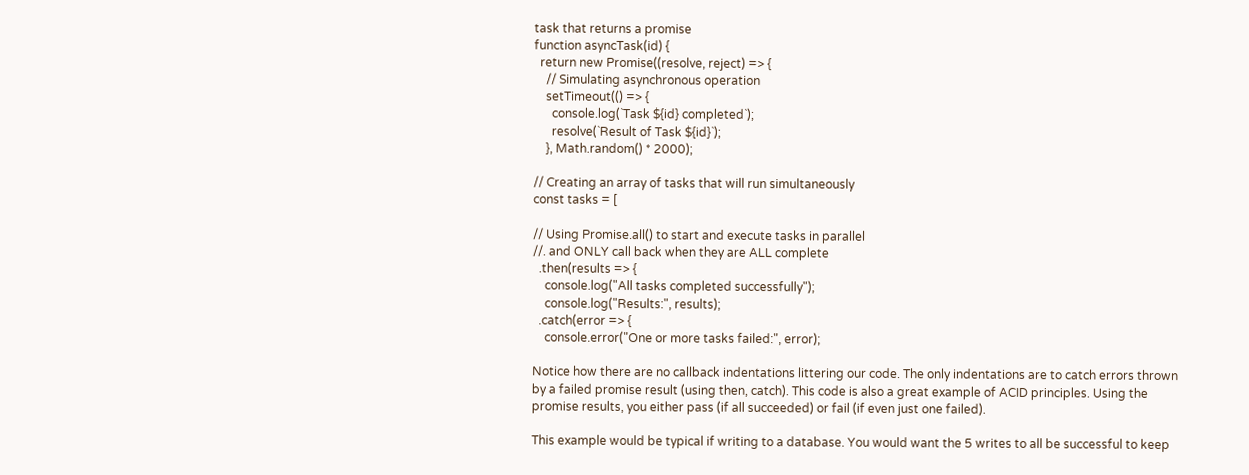task that returns a promise
function asyncTask(id) {
  return new Promise((resolve, reject) => {
    // Simulating asynchronous operation
    setTimeout(() => {
      console.log(`Task ${id} completed`);
      resolve(`Result of Task ${id}`);
    }, Math.random() * 2000);

// Creating an array of tasks that will run simultaneously
const tasks = [

// Using Promise.all() to start and execute tasks in parallel
//. and ONLY call back when they are ALL complete
  .then(results => {
    console.log("All tasks completed successfully");
    console.log("Results:", results);
  .catch(error => {
    console.error("One or more tasks failed:", error);

Notice how there are no callback indentations littering our code. The only indentations are to catch errors thrown by a failed promise result (using then, catch). This code is also a great example of ACID principles. Using the promise results, you either pass (if all succeeded) or fail (if even just one failed).

This example would be typical if writing to a database. You would want the 5 writes to all be successful to keep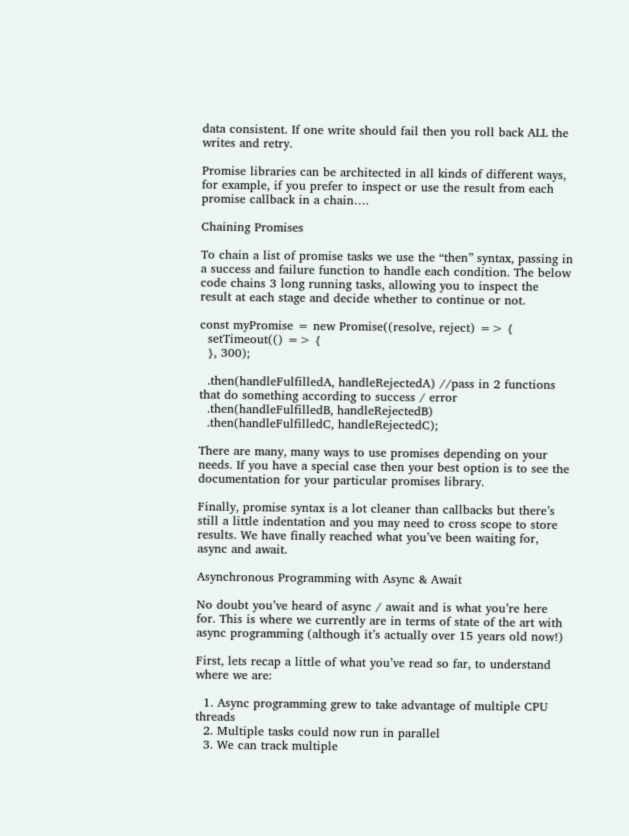data consistent. If one write should fail then you roll back ALL the writes and retry.

Promise libraries can be architected in all kinds of different ways, for example, if you prefer to inspect or use the result from each promise callback in a chain….

Chaining Promises

To chain a list of promise tasks we use the “then” syntax, passing in a success and failure function to handle each condition. The below code chains 3 long running tasks, allowing you to inspect the result at each stage and decide whether to continue or not.

const myPromise = new Promise((resolve, reject) => {
  setTimeout(() => {
  }, 300);

  .then(handleFulfilledA, handleRejectedA) //pass in 2 functions that do something according to success / error
  .then(handleFulfilledB, handleRejectedB)
  .then(handleFulfilledC, handleRejectedC);

There are many, many ways to use promises depending on your needs. If you have a special case then your best option is to see the documentation for your particular promises library.

Finally, promise syntax is a lot cleaner than callbacks but there’s still a little indentation and you may need to cross scope to store results. We have finally reached what you’ve been waiting for, async and await.

Asynchronous Programming with Async & Await

No doubt you’ve heard of async / await and is what you’re here for. This is where we currently are in terms of state of the art with async programming (although it’s actually over 15 years old now!)

First, lets recap a little of what you’ve read so far, to understand where we are:

  1. Async programming grew to take advantage of multiple CPU threads
  2. Multiple tasks could now run in parallel
  3. We can track multiple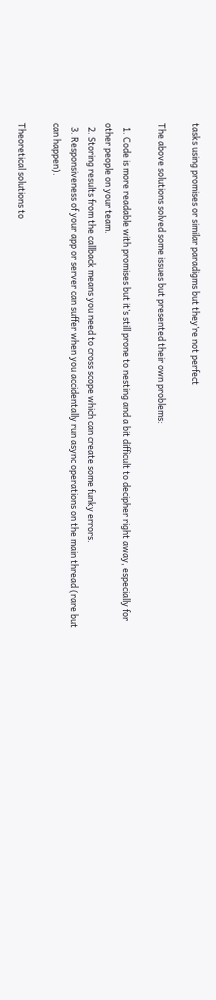tasks using promises or similar paradigms but they’re not perfect

The above solutions solved some issues but presented their own problems:

  1. Code is more readable with promises but it’s still prone to nesting and a bit difficult to decipher right away, especially for other people on your team.
  2. Storing results from the callback means you need to cross scope which can create some funky errors.
  3. Responsiveness of your app or server can suffer when you accidentally run async operations on the main thread (rare but can happen).

Theoretical solutions to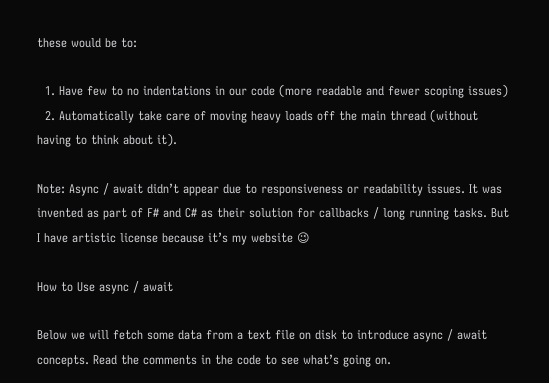these would be to:

  1. Have few to no indentations in our code (more readable and fewer scoping issues)
  2. Automatically take care of moving heavy loads off the main thread (without having to think about it).

Note: Async / await didn’t appear due to responsiveness or readability issues. It was invented as part of F# and C# as their solution for callbacks / long running tasks. But I have artistic license because it’s my website 😉

How to Use async / await

Below we will fetch some data from a text file on disk to introduce async / await concepts. Read the comments in the code to see what’s going on.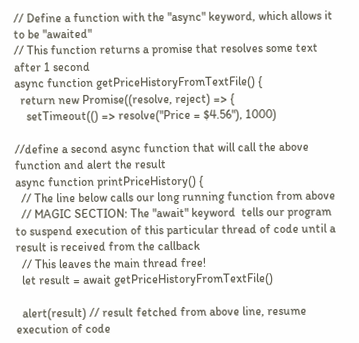// Define a function with the "async" keyword, which allows it to be "awaited"
// This function returns a promise that resolves some text after 1 second
async function getPriceHistoryFromTextFile() {
  return new Promise((resolve, reject) => {
    setTimeout(() => resolve("Price = $4.56"), 1000)

//define a second async function that will call the above function and alert the result
async function printPriceHistory() {
  // The line below calls our long running function from above
  // MAGIC SECTION: The "await" keyword  tells our program to suspend execution of this particular thread of code until a result is received from the callback
  // This leaves the main thread free!
  let result = await getPriceHistoryFromTextFile()

  alert(result) // result fetched from above line, resume execution of code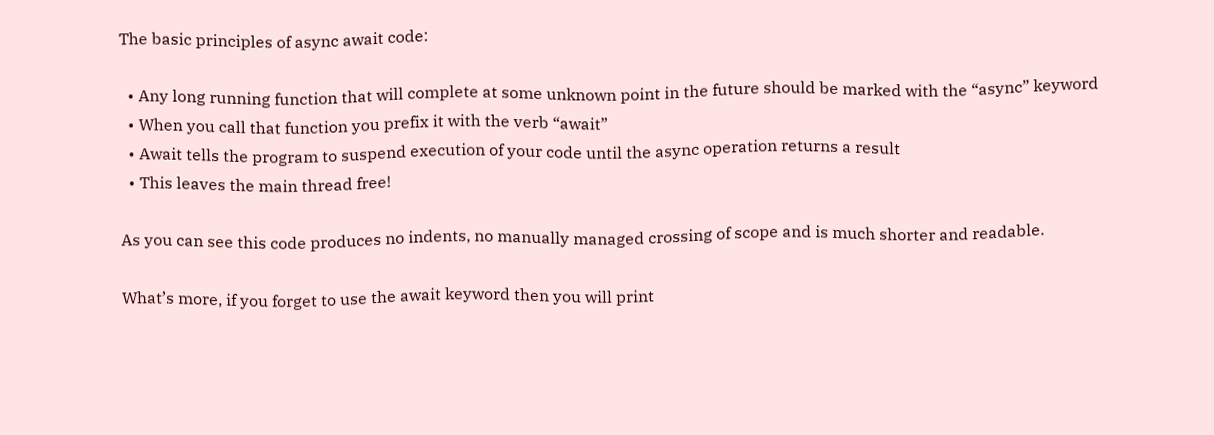The basic principles of async await code:

  • Any long running function that will complete at some unknown point in the future should be marked with the “async” keyword
  • When you call that function you prefix it with the verb “await”
  • Await tells the program to suspend execution of your code until the async operation returns a result
  • This leaves the main thread free!

As you can see this code produces no indents, no manually managed crossing of scope and is much shorter and readable.

What’s more, if you forget to use the await keyword then you will print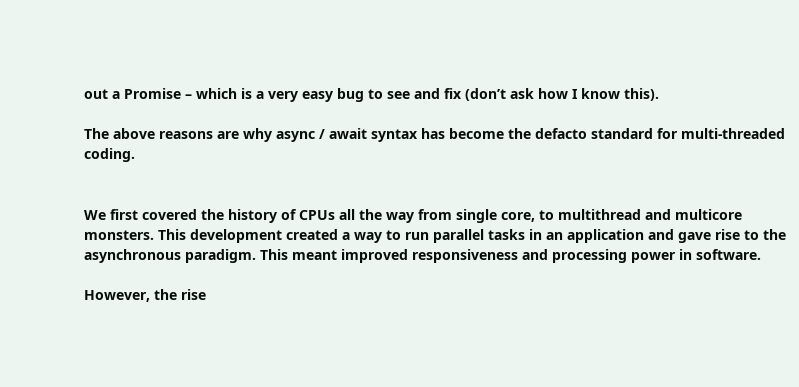out a Promise – which is a very easy bug to see and fix (don’t ask how I know this).

The above reasons are why async / await syntax has become the defacto standard for multi-threaded coding.


We first covered the history of CPUs all the way from single core, to multithread and multicore monsters. This development created a way to run parallel tasks in an application and gave rise to the asynchronous paradigm. This meant improved responsiveness and processing power in software.

However, the rise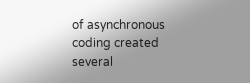of asynchronous coding created several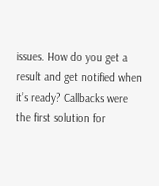issues. How do you get a result and get notified when it’s ready? Callbacks were the first solution for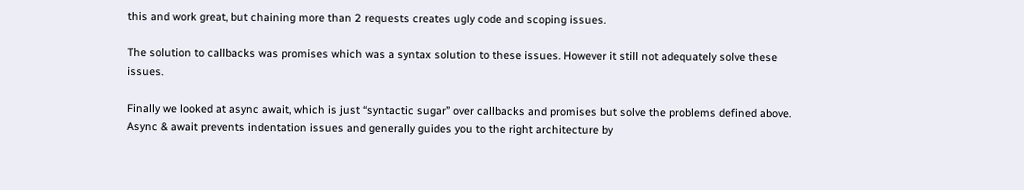this and work great, but chaining more than 2 requests creates ugly code and scoping issues.

The solution to callbacks was promises which was a syntax solution to these issues. However it still not adequately solve these issues.

Finally we looked at async await, which is just “syntactic sugar” over callbacks and promises but solve the problems defined above. Async & await prevents indentation issues and generally guides you to the right architecture by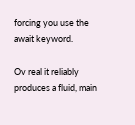forcing you use the await keyword.

Ov real it reliably produces a fluid, main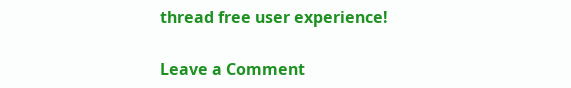thread free user experience!

Leave a Comment